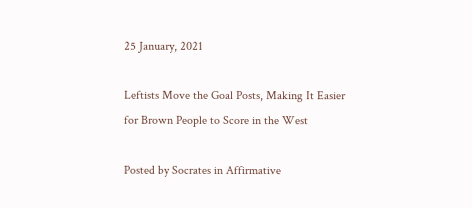25 January, 2021

Leftists Move the Goal Posts, Making It Easier for Brown People to Score in the West

Posted by Socrates in Affirmative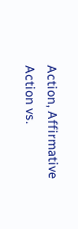Action, Affirmative Action vs.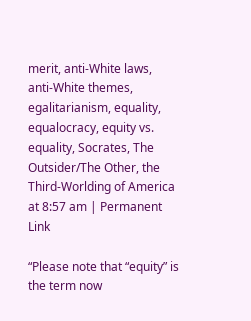merit, anti-White laws, anti-White themes, egalitarianism, equality, equalocracy, equity vs. equality, Socrates, The Outsider/The Other, the Third-Worlding of America at 8:57 am | Permanent Link

“Please note that “equity” is the term now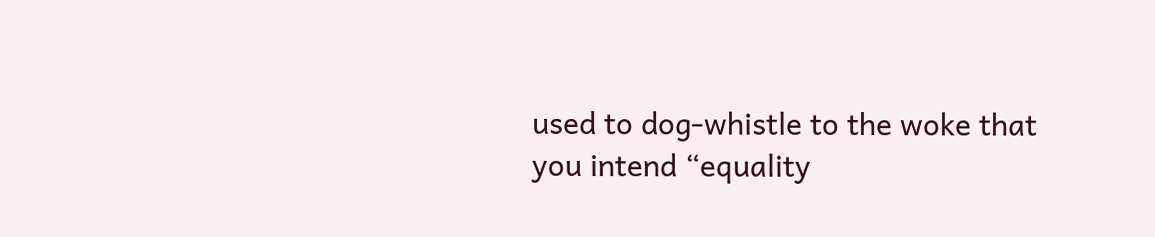used to dog-whistle to the woke that you intend “equality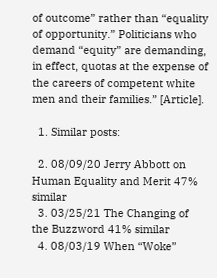of outcome” rather than “equality of opportunity.” Politicians who demand “equity” are demanding, in effect, quotas at the expense of the careers of competent white men and their families.” [Article].

  1. Similar posts:

  2. 08/09/20 Jerry Abbott on Human Equality and Merit 47% similar
  3. 03/25/21 The Changing of the Buzzword 41% similar
  4. 08/03/19 When “Woke”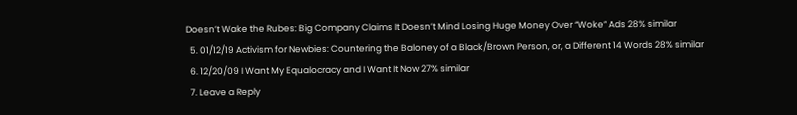Doesn’t Wake the Rubes: Big Company Claims It Doesn’t Mind Losing Huge Money Over “Woke” Ads 28% similar
  5. 01/12/19 Activism for Newbies: Countering the Baloney of a Black/Brown Person, or, a Different 14 Words 28% similar
  6. 12/20/09 I Want My Equalocracy and I Want It Now 27% similar
  7. Leave a Reply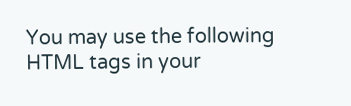You may use the following HTML tags in your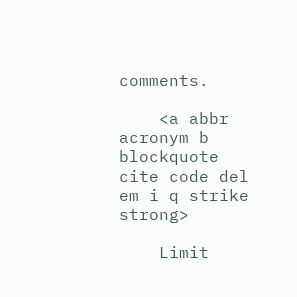comments.

    <a abbr acronym b blockquote cite code del em i q strike strong>

    Limit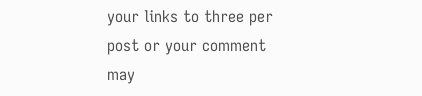your links to three per post or your comment may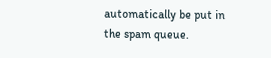automatically be put in the spam queue.